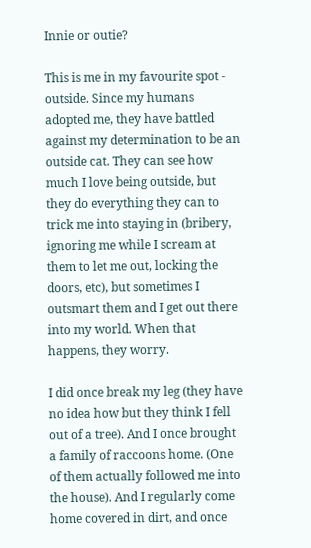Innie or outie?

This is me in my favourite spot - outside. Since my humans adopted me, they have battled against my determination to be an outside cat. They can see how much I love being outside, but they do everything they can to trick me into staying in (bribery, ignoring me while I scream at them to let me out, locking the doors, etc), but sometimes I outsmart them and I get out there into my world. When that happens, they worry.

I did once break my leg (they have no idea how but they think I fell out of a tree). And I once brought a family of raccoons home. (One of them actually followed me into the house). And I regularly come home covered in dirt, and once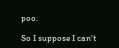poo.

So I suppose I can't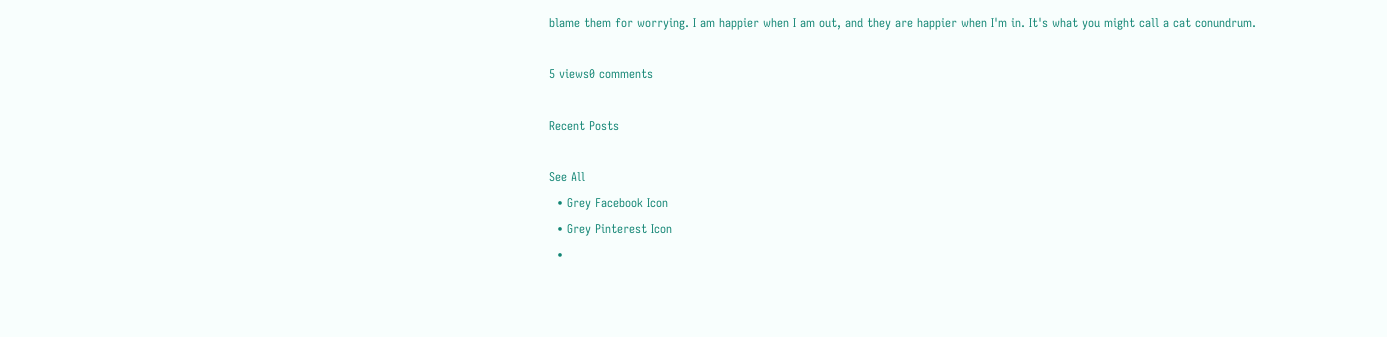blame them for worrying. I am happier when I am out, and they are happier when I'm in. It's what you might call a cat conundrum.

5 views0 comments

Recent Posts

See All
  • Grey Facebook Icon
  • Grey Pinterest Icon
  •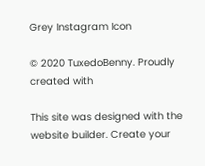Grey Instagram Icon

© 2020 TuxedoBenny. Proudly created with

This site was designed with the
website builder. Create your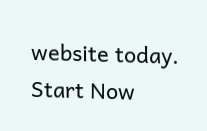website today.
Start Now